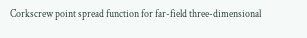Corkscrew point spread function for far-field three-dimensional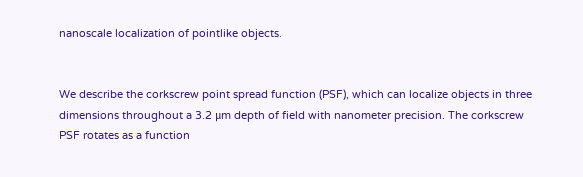nanoscale localization of pointlike objects.


We describe the corkscrew point spread function (PSF), which can localize objects in three dimensions throughout a 3.2 μm depth of field with nanometer precision. The corkscrew PSF rotates as a function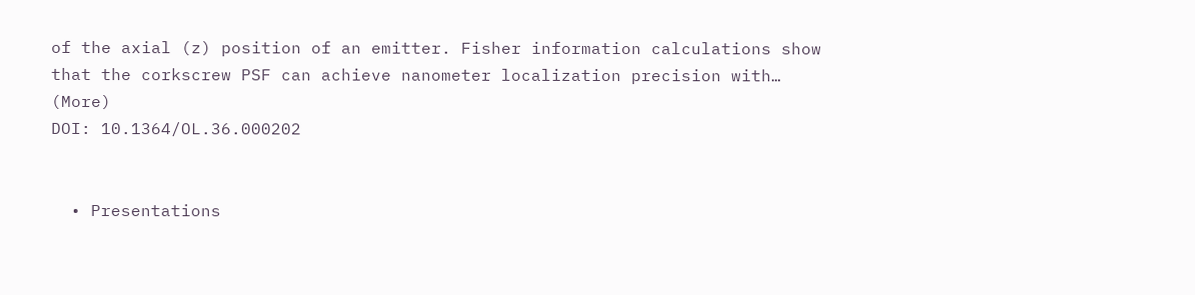of the axial (z) position of an emitter. Fisher information calculations show that the corkscrew PSF can achieve nanometer localization precision with… (More)
DOI: 10.1364/OL.36.000202


  • Presentations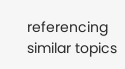referencing similar topics